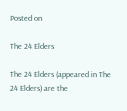Posted on

The 24 Elders

The 24 Elders (appeared in The 24 Elders) are the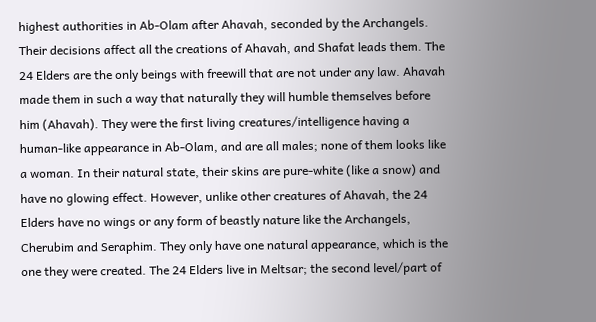highest authorities in Ab-Olam after Ahavah, seconded by the Archangels. Their decisions affect all the creations of Ahavah, and Shafat leads them. The 24 Elders are the only beings with freewill that are not under any law. Ahavah made them in such a way that naturally they will humble themselves before him (Ahavah). They were the first living creatures/intelligence having a human-like appearance in Ab-Olam, and are all males; none of them looks like a woman. In their natural state, their skins are pure-white (like a snow) and have no glowing effect. However, unlike other creatures of Ahavah, the 24 Elders have no wings or any form of beastly nature like the Archangels, Cherubim and Seraphim. They only have one natural appearance, which is the one they were created. The 24 Elders live in Meltsar; the second level/part of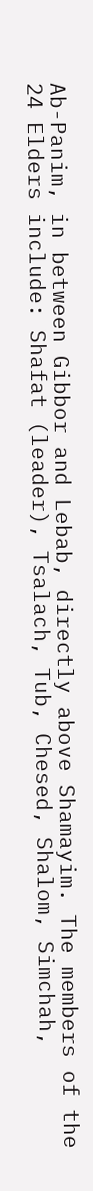Ab-Panim, in between Gibbor and Lebab, directly above Shamayim. The members of the 24 Elders include: Shafat (leader), Tsalach, Tub, Chesed, Shalom, Simchah,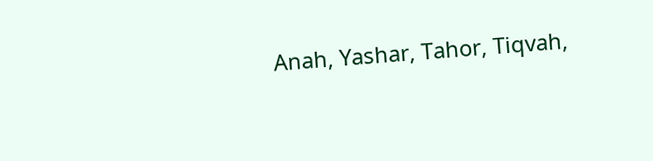Anah, Yashar, Tahor, Tiqvah,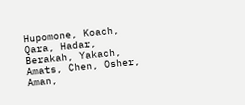Hupomone, Koach, Qara, Hadar, Berakah, Yakach, Amats, Chen, Osher, Aman,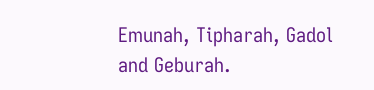Emunah, Tipharah, Gadol and Geburah.